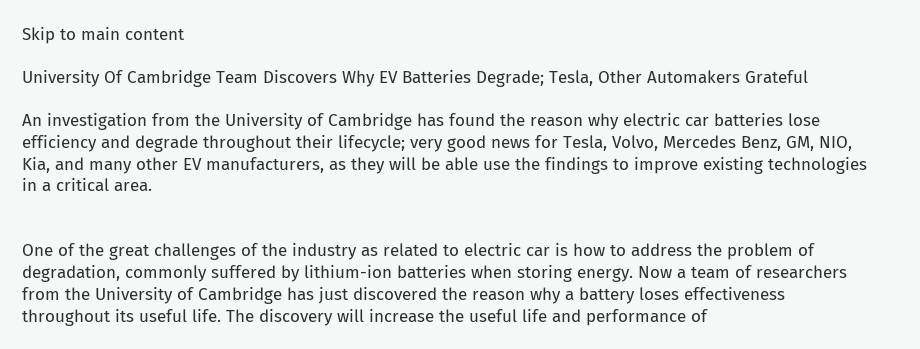Skip to main content

University Of Cambridge Team Discovers Why EV Batteries Degrade; Tesla, Other Automakers Grateful

An investigation from the University of Cambridge has found the reason why electric car batteries lose efficiency and degrade throughout their lifecycle; very good news for Tesla, Volvo, Mercedes Benz, GM, NIO, Kia, and many other EV manufacturers, as they will be able use the findings to improve existing technologies in a critical area.


One of the great challenges of the industry as related to electric car is how to address the problem of degradation, commonly suffered by lithium-ion batteries when storing energy. Now a team of researchers from the University of Cambridge has just discovered the reason why a battery loses effectiveness throughout its useful life. The discovery will increase the useful life and performance of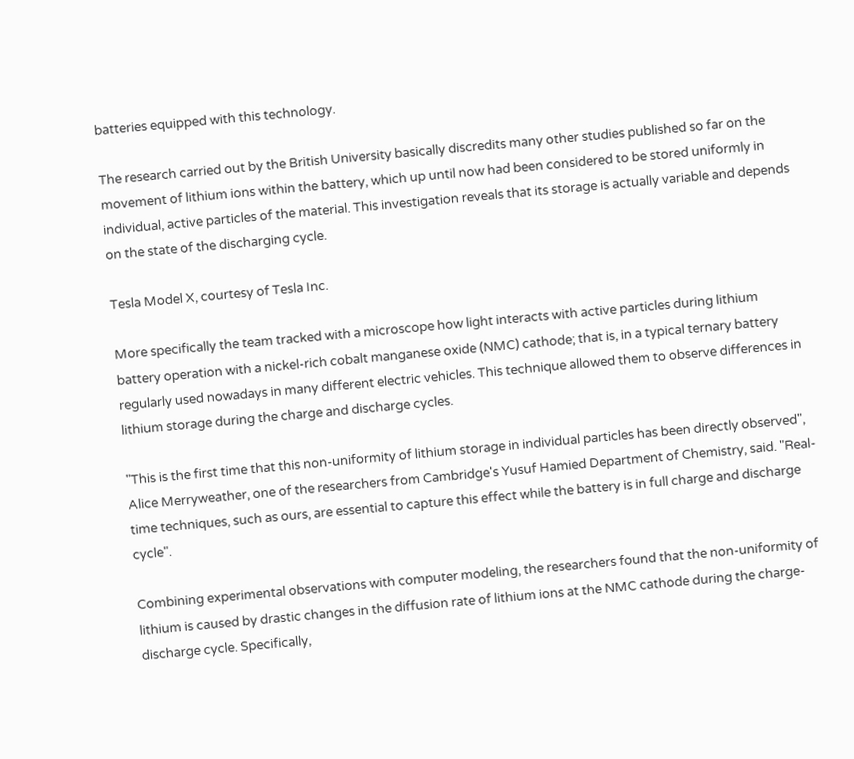batteries equipped with this technology.

The research carried out by the British University basically discredits many other studies published so far on the movement of lithium ions within the battery, which up until now had been considered to be stored uniformly in individual, active particles of the material. This investigation reveals that its storage is actually variable and depends on the state of the discharging cycle.

Tesla Model X, courtesy of Tesla Inc.

More specifically the team tracked with a microscope how light interacts with active particles during lithium battery operation with a nickel-rich cobalt manganese oxide (NMC) cathode; that is, in a typical ternary battery regularly used nowadays in many different electric vehicles. This technique allowed them to observe differences in lithium storage during the charge and discharge cycles.

"This is the first time that this non-uniformity of lithium storage in individual particles has been directly observed", Alice Merryweather, one of the researchers from Cambridge's Yusuf Hamied Department of Chemistry, said. "Real-time techniques, such as ours, are essential to capture this effect while the battery is in full charge and discharge cycle".

Combining experimental observations with computer modeling, the researchers found that the non-uniformity of lithium is caused by drastic changes in the diffusion rate of lithium ions at the NMC cathode during the charge-discharge cycle. Specifically,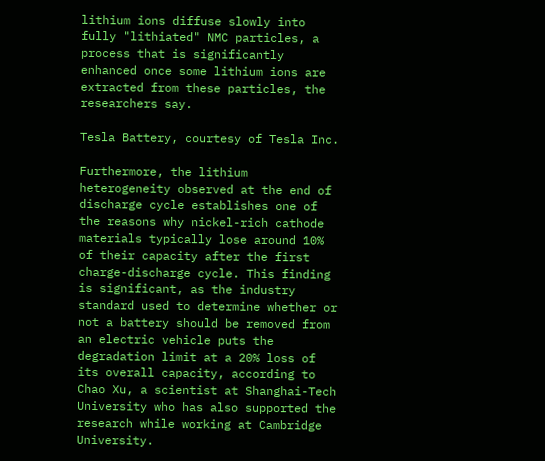lithium ions diffuse slowly into fully "lithiated" NMC particles, a process that is significantly enhanced once some lithium ions are extracted from these particles, the researchers say.

Tesla Battery, courtesy of Tesla Inc.

Furthermore, the lithium heterogeneity observed at the end of discharge cycle establishes one of the reasons why nickel-rich cathode materials typically lose around 10% of their capacity after the first charge-discharge cycle. This finding is significant, as the industry standard used to determine whether or not a battery should be removed from an electric vehicle puts the degradation limit at a 20% loss of its overall capacity, according to Chao Xu, a scientist at Shanghai-Tech University who has also supported the research while working at Cambridge University.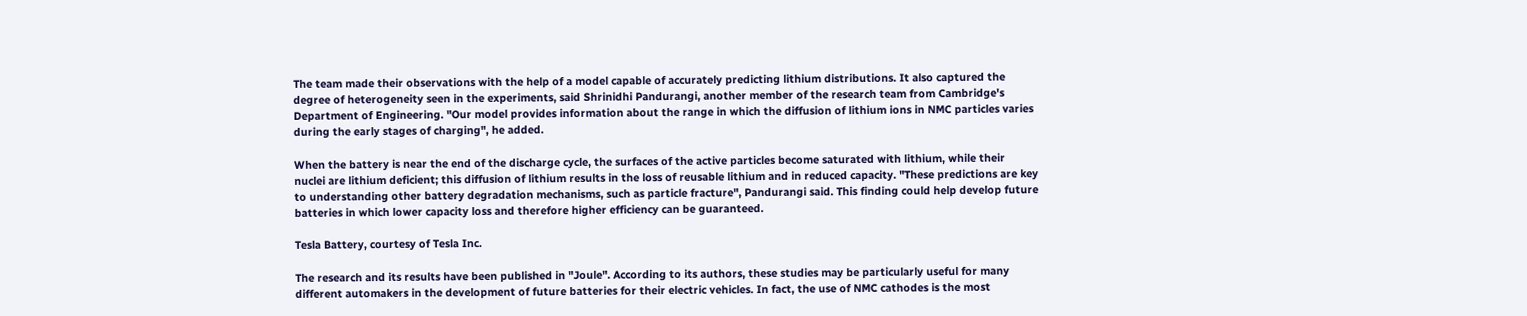The team made their observations with the help of a model capable of accurately predicting lithium distributions. It also captured the degree of heterogeneity seen in the experiments, said Shrinidhi Pandurangi, another member of the research team from Cambridge's Department of Engineering. "Our model provides information about the range in which the diffusion of lithium ions in NMC particles varies during the early stages of charging", he added.

When the battery is near the end of the discharge cycle, the surfaces of the active particles become saturated with lithium, while their nuclei are lithium deficient; this diffusion of lithium results in the loss of reusable lithium and in reduced capacity. "These predictions are key to understanding other battery degradation mechanisms, such as particle fracture", Pandurangi said. This finding could help develop future batteries in which lower capacity loss and therefore higher efficiency can be guaranteed.

Tesla Battery, courtesy of Tesla Inc.

The research and its results have been published in "Joule". According to its authors, these studies may be particularly useful for many different automakers in the development of future batteries for their electric vehicles. In fact, the use of NMC cathodes is the most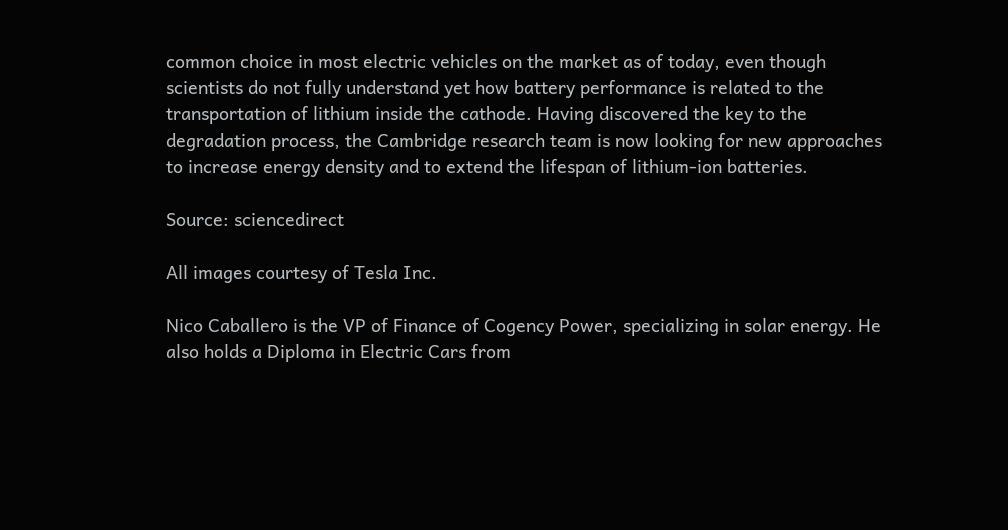common choice in most electric vehicles on the market as of today, even though scientists do not fully understand yet how battery performance is related to the transportation of lithium inside the cathode. Having discovered the key to the degradation process, the Cambridge research team is now looking for new approaches to increase energy density and to extend the lifespan of lithium-ion batteries.

Source: sciencedirect

All images courtesy of Tesla Inc.

Nico Caballero is the VP of Finance of Cogency Power, specializing in solar energy. He also holds a Diploma in Electric Cars from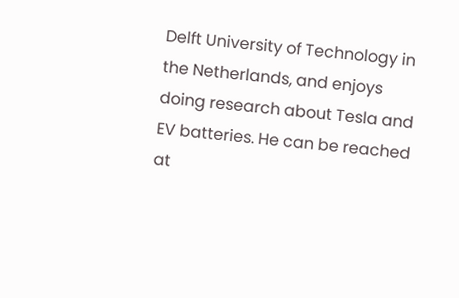Delft University of Technology in the Netherlands, and enjoys doing research about Tesla and EV batteries. He can be reached at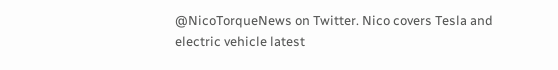@NicoTorqueNews on Twitter. Nico covers Tesla and electric vehicle latest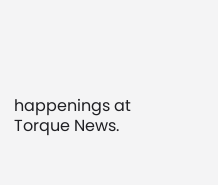happenings at Torque News.